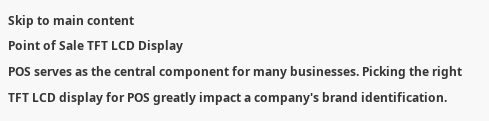Skip to main content
Point of Sale TFT LCD Display
POS serves as the central component for many businesses. Picking the right TFT LCD display for POS greatly impact a company's brand identification.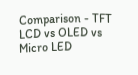Comparison - TFT LCD vs OLED vs Micro LED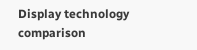Display technology comparison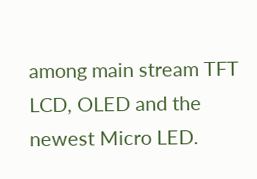among main stream TFT LCD, OLED and the newest Micro LED.